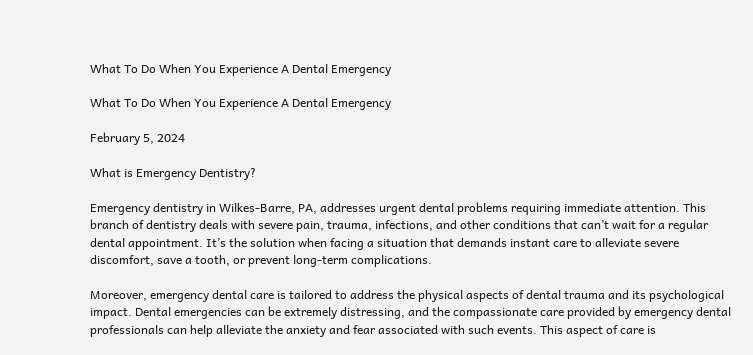What To Do When You Experience A Dental Emergency

What To Do When You Experience A Dental Emergency

February 5, 2024

What is Emergency Dentistry?

Emergency dentistry in Wilkes-Barre, PA, addresses urgent dental problems requiring immediate attention. This branch of dentistry deals with severe pain, trauma, infections, and other conditions that can’t wait for a regular dental appointment. It’s the solution when facing a situation that demands instant care to alleviate severe discomfort, save a tooth, or prevent long-term complications.

Moreover, emergency dental care is tailored to address the physical aspects of dental trauma and its psychological impact. Dental emergencies can be extremely distressing, and the compassionate care provided by emergency dental professionals can help alleviate the anxiety and fear associated with such events. This aspect of care is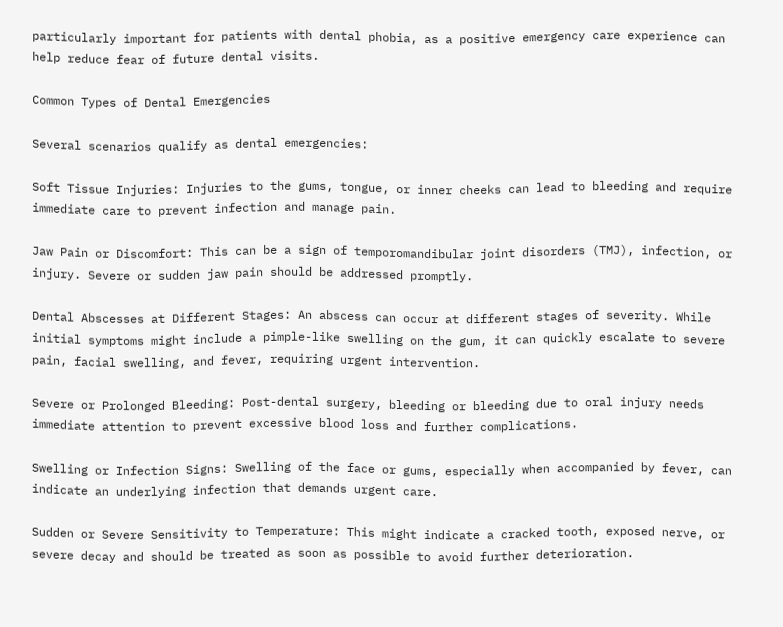particularly important for patients with dental phobia, as a positive emergency care experience can help reduce fear of future dental visits.

Common Types of Dental Emergencies

Several scenarios qualify as dental emergencies:

Soft Tissue Injuries: Injuries to the gums, tongue, or inner cheeks can lead to bleeding and require immediate care to prevent infection and manage pain.

Jaw Pain or Discomfort: This can be a sign of temporomandibular joint disorders (TMJ), infection, or injury. Severe or sudden jaw pain should be addressed promptly.

Dental Abscesses at Different Stages: An abscess can occur at different stages of severity. While initial symptoms might include a pimple-like swelling on the gum, it can quickly escalate to severe pain, facial swelling, and fever, requiring urgent intervention.

Severe or Prolonged Bleeding: Post-dental surgery, bleeding or bleeding due to oral injury needs immediate attention to prevent excessive blood loss and further complications.

Swelling or Infection Signs: Swelling of the face or gums, especially when accompanied by fever, can indicate an underlying infection that demands urgent care.

Sudden or Severe Sensitivity to Temperature: This might indicate a cracked tooth, exposed nerve, or severe decay and should be treated as soon as possible to avoid further deterioration.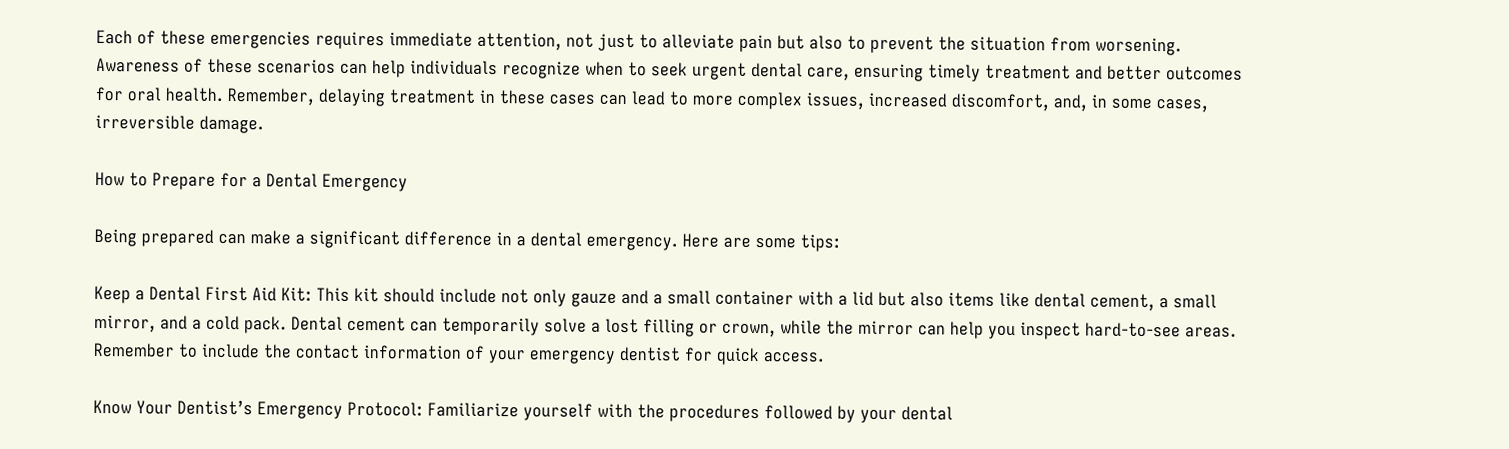Each of these emergencies requires immediate attention, not just to alleviate pain but also to prevent the situation from worsening. Awareness of these scenarios can help individuals recognize when to seek urgent dental care, ensuring timely treatment and better outcomes for oral health. Remember, delaying treatment in these cases can lead to more complex issues, increased discomfort, and, in some cases, irreversible damage.

How to Prepare for a Dental Emergency

Being prepared can make a significant difference in a dental emergency. Here are some tips:

Keep a Dental First Aid Kit: This kit should include not only gauze and a small container with a lid but also items like dental cement, a small mirror, and a cold pack. Dental cement can temporarily solve a lost filling or crown, while the mirror can help you inspect hard-to-see areas. Remember to include the contact information of your emergency dentist for quick access.

Know Your Dentist’s Emergency Protocol: Familiarize yourself with the procedures followed by your dental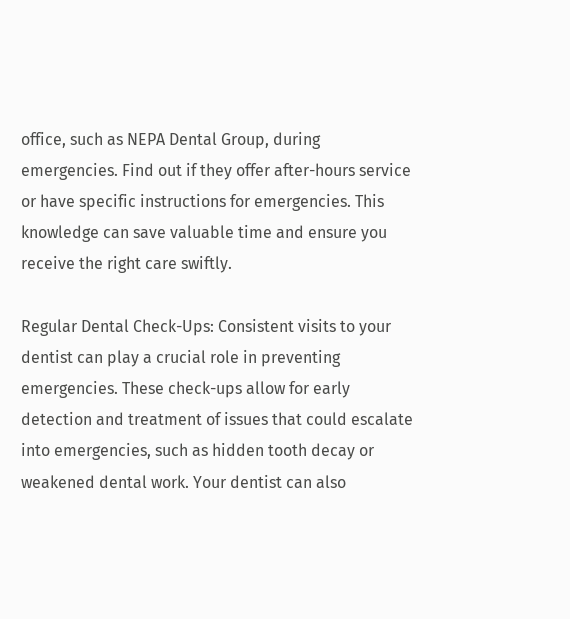office, such as NEPA Dental Group, during emergencies. Find out if they offer after-hours service or have specific instructions for emergencies. This knowledge can save valuable time and ensure you receive the right care swiftly.

Regular Dental Check-Ups: Consistent visits to your dentist can play a crucial role in preventing emergencies. These check-ups allow for early detection and treatment of issues that could escalate into emergencies, such as hidden tooth decay or weakened dental work. Your dentist can also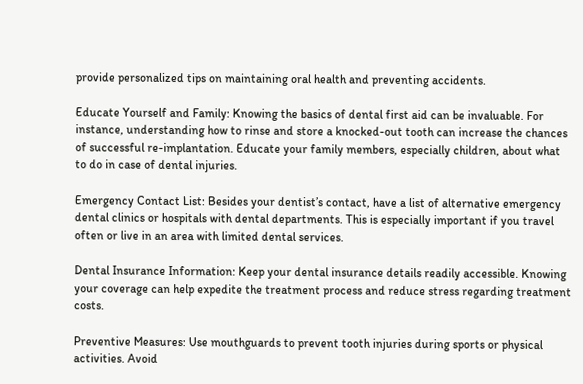provide personalized tips on maintaining oral health and preventing accidents.

Educate Yourself and Family: Knowing the basics of dental first aid can be invaluable. For instance, understanding how to rinse and store a knocked-out tooth can increase the chances of successful re-implantation. Educate your family members, especially children, about what to do in case of dental injuries.

Emergency Contact List: Besides your dentist’s contact, have a list of alternative emergency dental clinics or hospitals with dental departments. This is especially important if you travel often or live in an area with limited dental services.

Dental Insurance Information: Keep your dental insurance details readily accessible. Knowing your coverage can help expedite the treatment process and reduce stress regarding treatment costs.

Preventive Measures: Use mouthguards to prevent tooth injuries during sports or physical activities. Avoid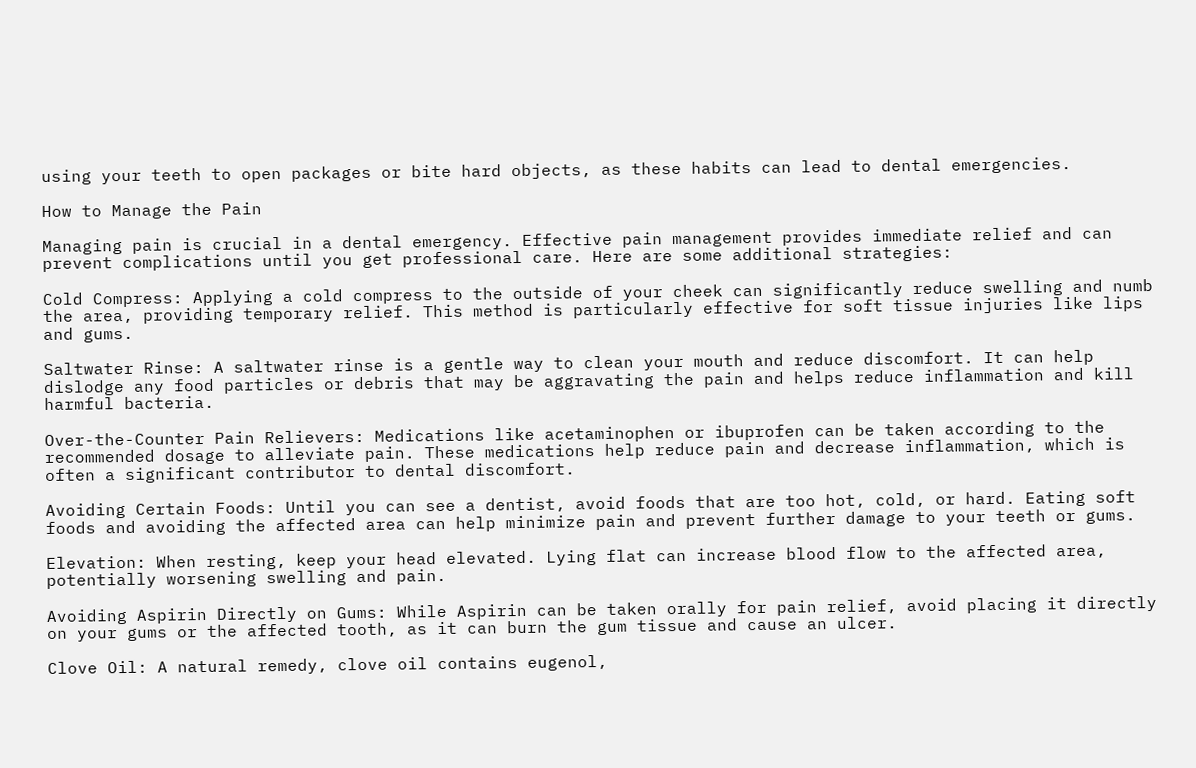using your teeth to open packages or bite hard objects, as these habits can lead to dental emergencies.

How to Manage the Pain

Managing pain is crucial in a dental emergency. Effective pain management provides immediate relief and can prevent complications until you get professional care. Here are some additional strategies:

Cold Compress: Applying a cold compress to the outside of your cheek can significantly reduce swelling and numb the area, providing temporary relief. This method is particularly effective for soft tissue injuries like lips and gums.

Saltwater Rinse: A saltwater rinse is a gentle way to clean your mouth and reduce discomfort. It can help dislodge any food particles or debris that may be aggravating the pain and helps reduce inflammation and kill harmful bacteria.

Over-the-Counter Pain Relievers: Medications like acetaminophen or ibuprofen can be taken according to the recommended dosage to alleviate pain. These medications help reduce pain and decrease inflammation, which is often a significant contributor to dental discomfort.

Avoiding Certain Foods: Until you can see a dentist, avoid foods that are too hot, cold, or hard. Eating soft foods and avoiding the affected area can help minimize pain and prevent further damage to your teeth or gums.

Elevation: When resting, keep your head elevated. Lying flat can increase blood flow to the affected area, potentially worsening swelling and pain.

Avoiding Aspirin Directly on Gums: While Aspirin can be taken orally for pain relief, avoid placing it directly on your gums or the affected tooth, as it can burn the gum tissue and cause an ulcer.

Clove Oil: A natural remedy, clove oil contains eugenol,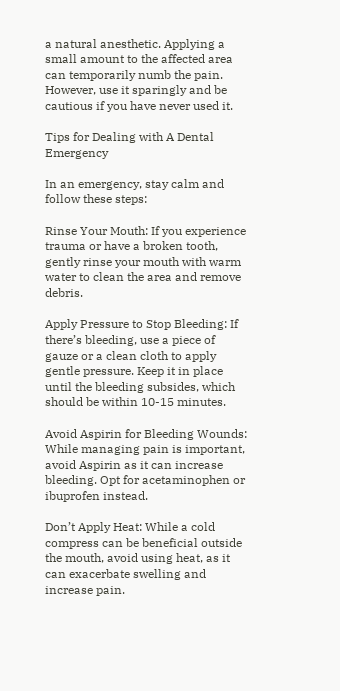a natural anesthetic. Applying a small amount to the affected area can temporarily numb the pain. However, use it sparingly and be cautious if you have never used it.

Tips for Dealing with A Dental Emergency

In an emergency, stay calm and follow these steps:

Rinse Your Mouth: If you experience trauma or have a broken tooth, gently rinse your mouth with warm water to clean the area and remove debris.

Apply Pressure to Stop Bleeding: If there’s bleeding, use a piece of gauze or a clean cloth to apply gentle pressure. Keep it in place until the bleeding subsides, which should be within 10-15 minutes.

Avoid Aspirin for Bleeding Wounds: While managing pain is important, avoid Aspirin as it can increase bleeding. Opt for acetaminophen or ibuprofen instead.

Don’t Apply Heat: While a cold compress can be beneficial outside the mouth, avoid using heat, as it can exacerbate swelling and increase pain.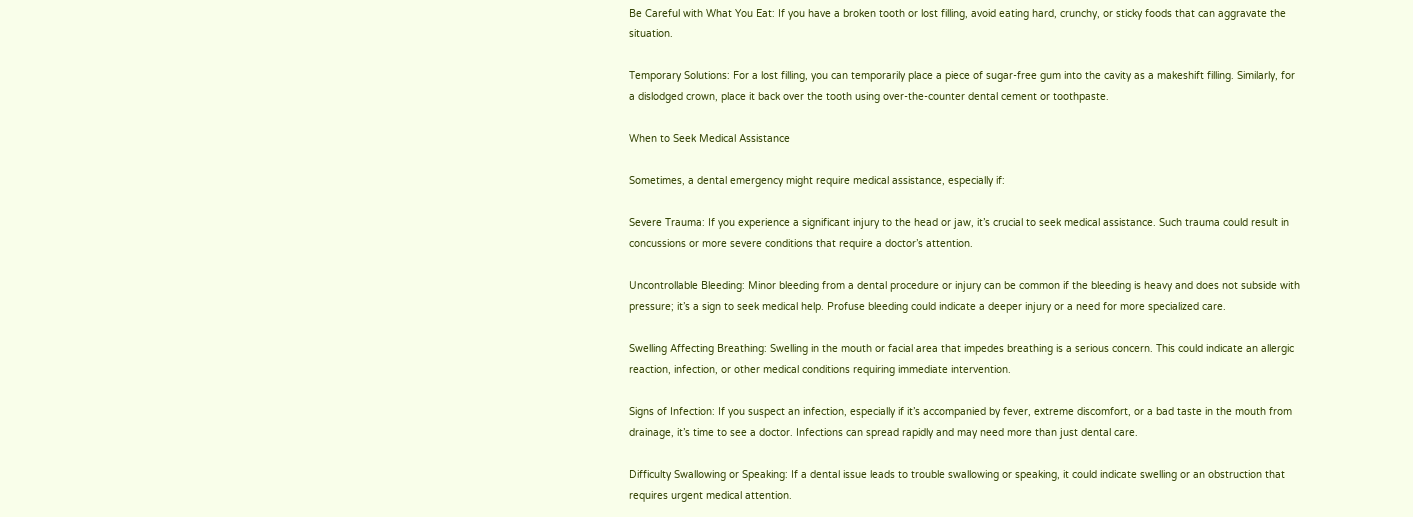Be Careful with What You Eat: If you have a broken tooth or lost filling, avoid eating hard, crunchy, or sticky foods that can aggravate the situation.

Temporary Solutions: For a lost filling, you can temporarily place a piece of sugar-free gum into the cavity as a makeshift filling. Similarly, for a dislodged crown, place it back over the tooth using over-the-counter dental cement or toothpaste.

When to Seek Medical Assistance

Sometimes, a dental emergency might require medical assistance, especially if:

Severe Trauma: If you experience a significant injury to the head or jaw, it’s crucial to seek medical assistance. Such trauma could result in concussions or more severe conditions that require a doctor’s attention.

Uncontrollable Bleeding: Minor bleeding from a dental procedure or injury can be common if the bleeding is heavy and does not subside with pressure; it’s a sign to seek medical help. Profuse bleeding could indicate a deeper injury or a need for more specialized care.

Swelling Affecting Breathing: Swelling in the mouth or facial area that impedes breathing is a serious concern. This could indicate an allergic reaction, infection, or other medical conditions requiring immediate intervention.

Signs of Infection: If you suspect an infection, especially if it’s accompanied by fever, extreme discomfort, or a bad taste in the mouth from drainage, it’s time to see a doctor. Infections can spread rapidly and may need more than just dental care.

Difficulty Swallowing or Speaking: If a dental issue leads to trouble swallowing or speaking, it could indicate swelling or an obstruction that requires urgent medical attention.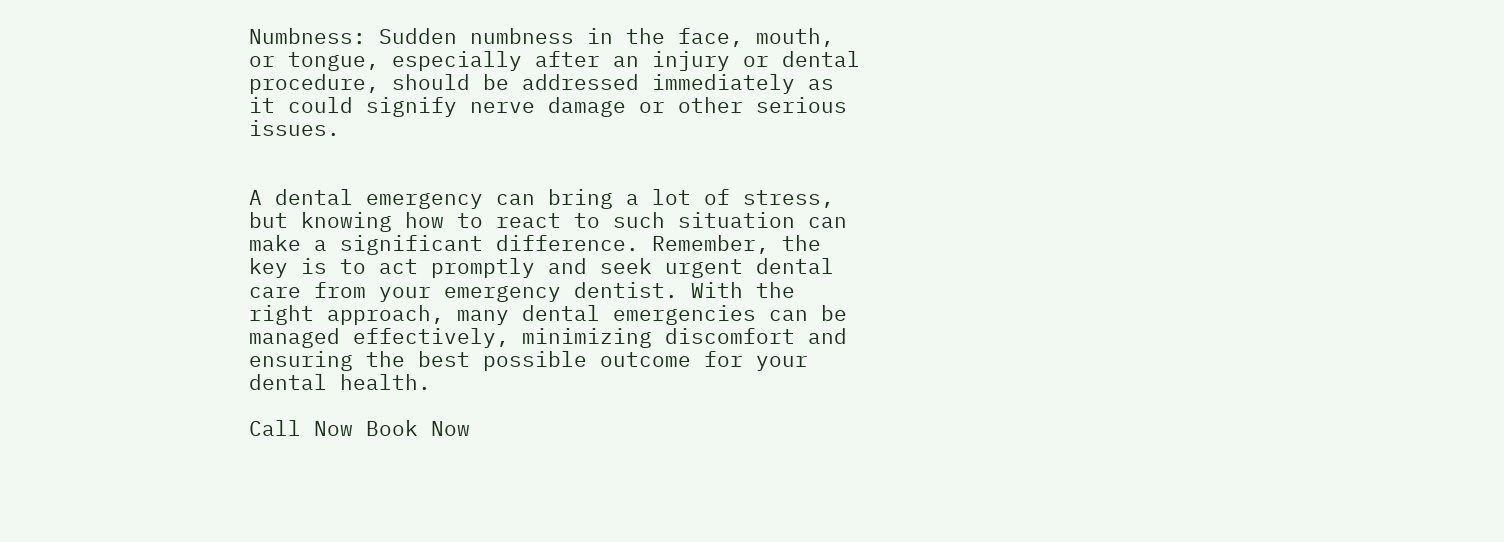Numbness: Sudden numbness in the face, mouth, or tongue, especially after an injury or dental procedure, should be addressed immediately as it could signify nerve damage or other serious issues.


A dental emergency can bring a lot of stress, but knowing how to react to such situation can make a significant difference. Remember, the key is to act promptly and seek urgent dental care from your emergency dentist. With the right approach, many dental emergencies can be managed effectively, minimizing discomfort and ensuring the best possible outcome for your dental health.

Call Now Book Now